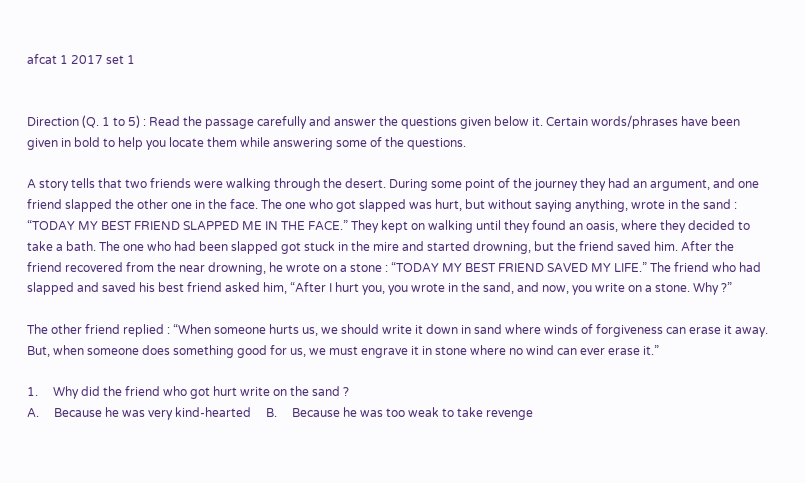afcat 1 2017 set 1


Direction (Q. 1 to 5) : Read the passage carefully and answer the questions given below it. Certain words/phrases have been given in bold to help you locate them while answering some of the questions.

A story tells that two friends were walking through the desert. During some point of the journey they had an argument, and one friend slapped the other one in the face. The one who got slapped was hurt, but without saying anything, wrote in the sand : “TODAY MY BEST FRIEND SLAPPED ME IN THE FACE.” They kept on walking until they found an oasis, where they decided to take a bath. The one who had been slapped got stuck in the mire and started drowning, but the friend saved him. After the friend recovered from the near drowning, he wrote on a stone : “TODAY MY BEST FRIEND SAVED MY LIFE.” The friend who had slapped and saved his best friend asked him, “After I hurt you, you wrote in the sand, and now, you write on a stone. Why ?”

The other friend replied : “When someone hurts us, we should write it down in sand where winds of forgiveness can erase it away. But, when someone does something good for us, we must engrave it in stone where no wind can ever erase it.”

1.     Why did the friend who got hurt write on the sand ?
A.     Because he was very kind-hearted     B.     Because he was too weak to take revenge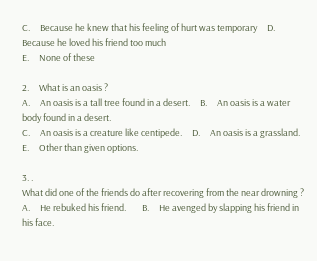C.     Because he knew that his feeling of hurt was temporary     D.     Because he loved his friend too much
E.     None of these

2.     What is an oasis ?
A.     An oasis is a tall tree found in a desert.     B.     An oasis is a water body found in a desert.
C.     An oasis is a creature like centipede.     D.     An oasis is a grassland.
E.     Other than given options.

3. .
What did one of the friends do after recovering from the near drowning ?
A.     He rebuked his friend.        B.     He avenged by slapping his friend in his face.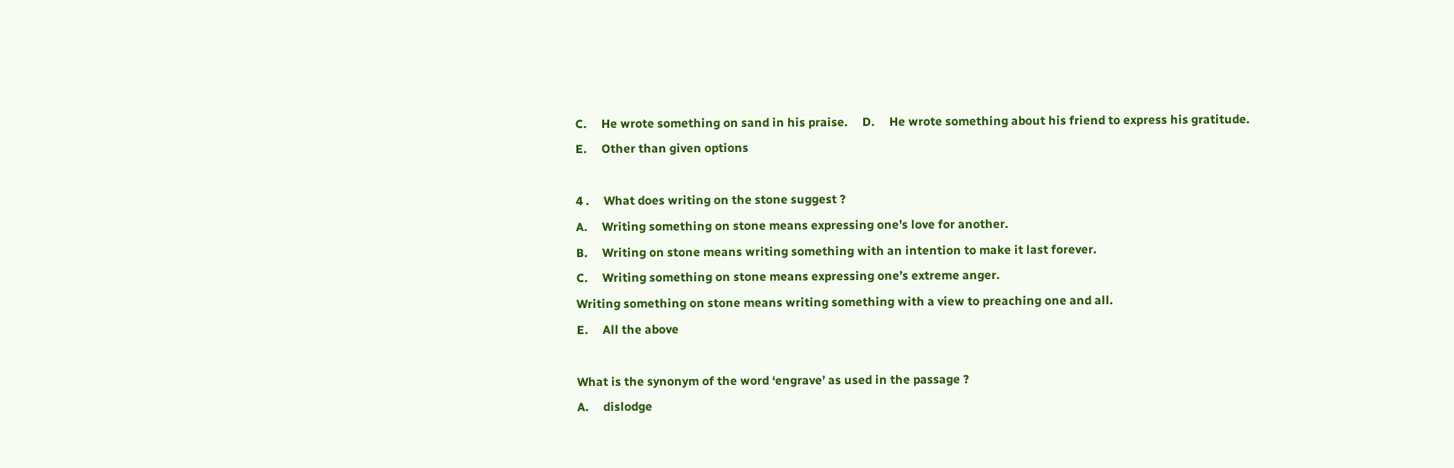C.     He wrote something on sand in his praise.     D.     He wrote something about his friend to express his gratitude.
E.     Other than given options

4 .     What does writing on the stone suggest ?
A.     Writing something on stone means expressing one’s love for another.
B.     Writing on stone means writing something with an intention to make it last forever.
C.     Writing something on stone means expressing one’s extreme anger.
Writing something on stone means writing something with a view to preaching one and all.
E.     All the above

What is the synonym of the word ‘engrave’ as used in the passage ?
A.     dislodge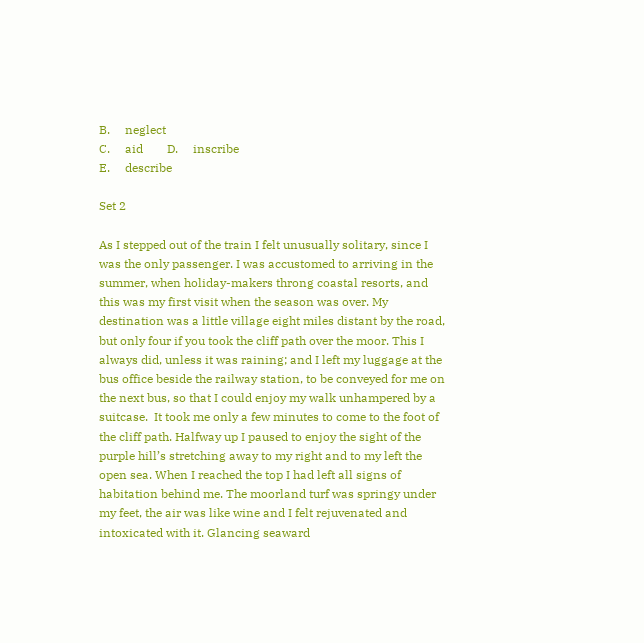B.     neglect
C.     aid        D.     inscribe
E.     describe

Set 2

As I stepped out of the train I felt unusually solitary, since I was the only passenger. I was accustomed to arriving in the summer, when holiday-makers throng coastal resorts, and this was my first visit when the season was over. My destination was a little village eight miles distant by the road, but only four if you took the cliff path over the moor. This I always did, unless it was raining; and I left my luggage at the bus office beside the railway station, to be conveyed for me on the next bus, so that I could enjoy my walk unhampered by a suitcase.  It took me only a few minutes to come to the foot of the cliff path. Halfway up I paused to enjoy the sight of the purple hill’s stretching away to my right and to my left the open sea. When I reached the top I had left all signs of habitation behind me. The moorland turf was springy under my feet, the air was like wine and I felt rejuvenated and intoxicated with it. Glancing seaward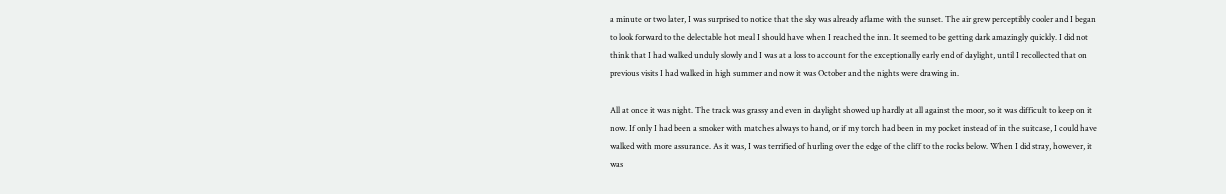a minute or two later, I was surprised to notice that the sky was already aflame with the sunset. The air grew perceptibly cooler and I began to look forward to the delectable hot meal I should have when I reached the inn. It seemed to be getting dark amazingly quickly. I did not think that I had walked unduly slowly and I was at a loss to account for the exceptionally early end of daylight, until I recollected that on previous visits I had walked in high summer and now it was October and the nights were drawing in.

All at once it was night. The track was grassy and even in daylight showed up hardly at all against the moor, so it was difficult to keep on it now. If only I had been a smoker with matches always to hand, or if my torch had been in my pocket instead of in the suitcase, I could have walked with more assurance. As it was, I was terrified of hurling over the edge of the cliff to the rocks below. When I did stray, however, it was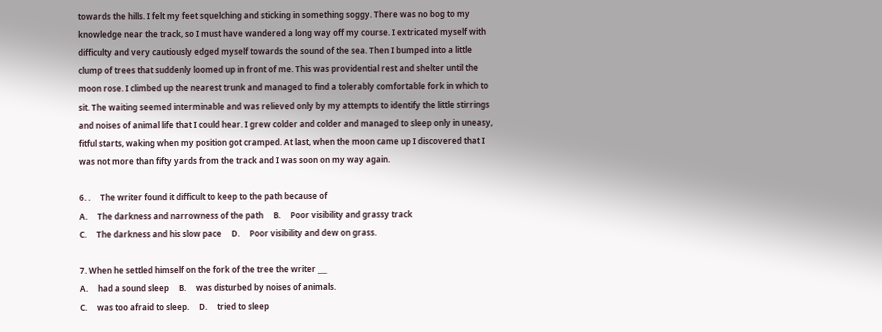towards the hills. I felt my feet squelching and sticking in something soggy. There was no bog to my knowledge near the track, so I must have wandered a long way off my course. I extricated myself with difficulty and very cautiously edged myself towards the sound of the sea. Then I bumped into a little clump of trees that suddenly loomed up in front of me. This was providential rest and shelter until the moon rose. I climbed up the nearest trunk and managed to find a tolerably comfortable fork in which to sit. The waiting seemed interminable and was relieved only by my attempts to identify the little stirrings and noises of animal life that I could hear. I grew colder and colder and managed to sleep only in uneasy, fitful starts, waking when my position got cramped. At last, when the moon came up I discovered that I was not more than fifty yards from the track and I was soon on my way again.

6. .     The writer found it difficult to keep to the path because of
A.     The darkness and narrowness of the path     B.     Poor visibility and grassy track
C.     The darkness and his slow pace     D.     Poor visibility and dew on grass.

7. When he settled himself on the fork of the tree the writer ___
A.     had a sound sleep     B.     was disturbed by noises of animals.
C.     was too afraid to sleep.     D.     tried to sleep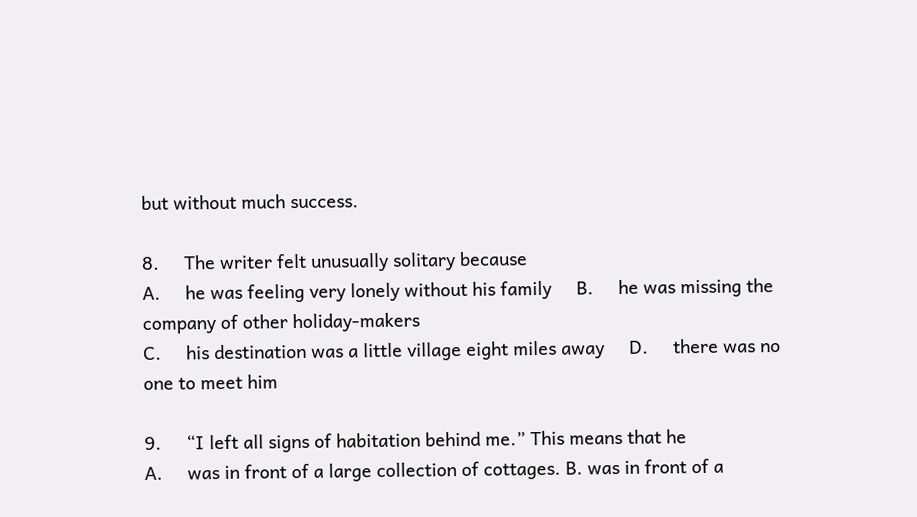but without much success.

8.     The writer felt unusually solitary because
A.     he was feeling very lonely without his family     B.     he was missing the company of other holiday-makers
C.     his destination was a little village eight miles away     D.     there was no one to meet him

9.     “I left all signs of habitation behind me.” This means that he
A.     was in front of a large collection of cottages. B. was in front of a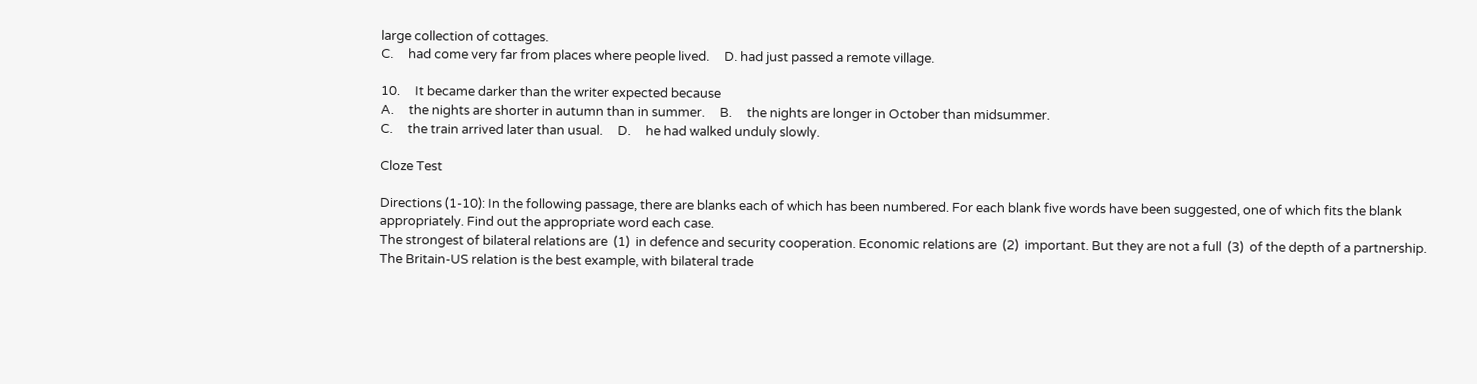large collection of cottages.
C.     had come very far from places where people lived.     D. had just passed a remote village.

10.     It became darker than the writer expected because
A.     the nights are shorter in autumn than in summer.     B.     the nights are longer in October than midsummer.
C.     the train arrived later than usual.     D.     he had walked unduly slowly.

Cloze Test

Directions (1-10): In the following passage, there are blanks each of which has been numbered. For each blank five words have been suggested, one of which fits the blank appropriately. Find out the appropriate word each case.
The strongest of bilateral relations are  (1)  in defence and security cooperation. Economic relations are  (2)  important. But they are not a full  (3)  of the depth of a partnership. The Britain-US relation is the best example, with bilateral trade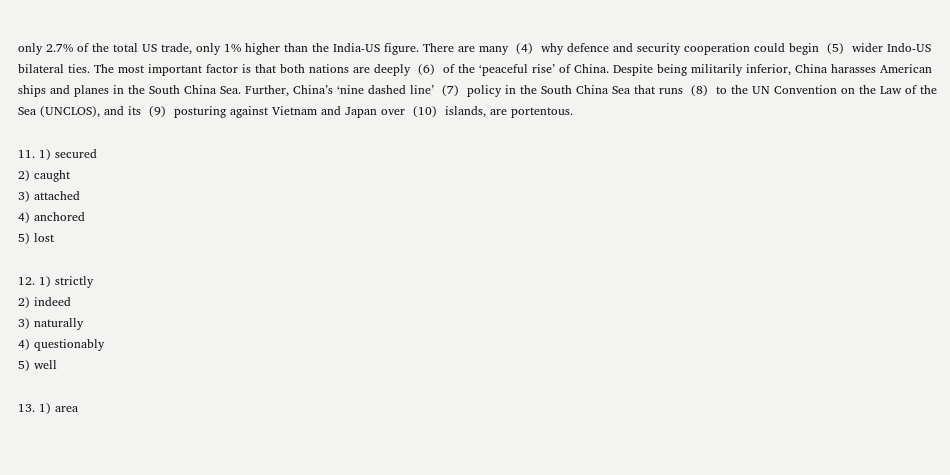only 2.7% of the total US trade, only 1% higher than the India-US figure. There are many  (4)  why defence and security cooperation could begin  (5)  wider Indo-US bilateral ties. The most important factor is that both nations are deeply  (6)  of the ‘peaceful rise’ of China. Despite being militarily inferior, China harasses American ships and planes in the South China Sea. Further, China’s ‘nine dashed line’  (7)  policy in the South China Sea that runs  (8)  to the UN Convention on the Law of the Sea (UNCLOS), and its  (9)  posturing against Vietnam and Japan over  (10)  islands, are portentous.

11. 1) secured
2) caught
3) attached
4) anchored
5) lost

12. 1) strictly
2) indeed
3) naturally
4) questionably
5) well

13. 1) area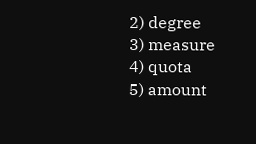2) degree
3) measure
4) quota
5) amount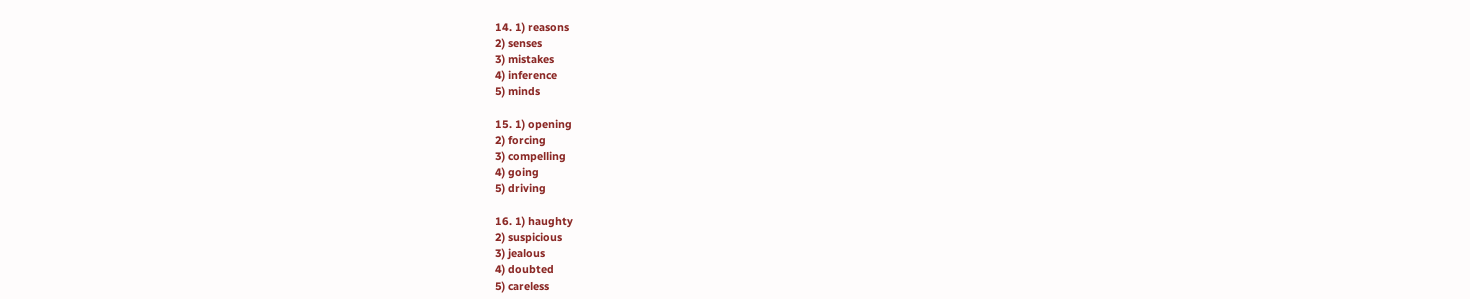14. 1) reasons
2) senses
3) mistakes
4) inference
5) minds

15. 1) opening
2) forcing
3) compelling
4) going
5) driving

16. 1) haughty
2) suspicious
3) jealous
4) doubted
5) careless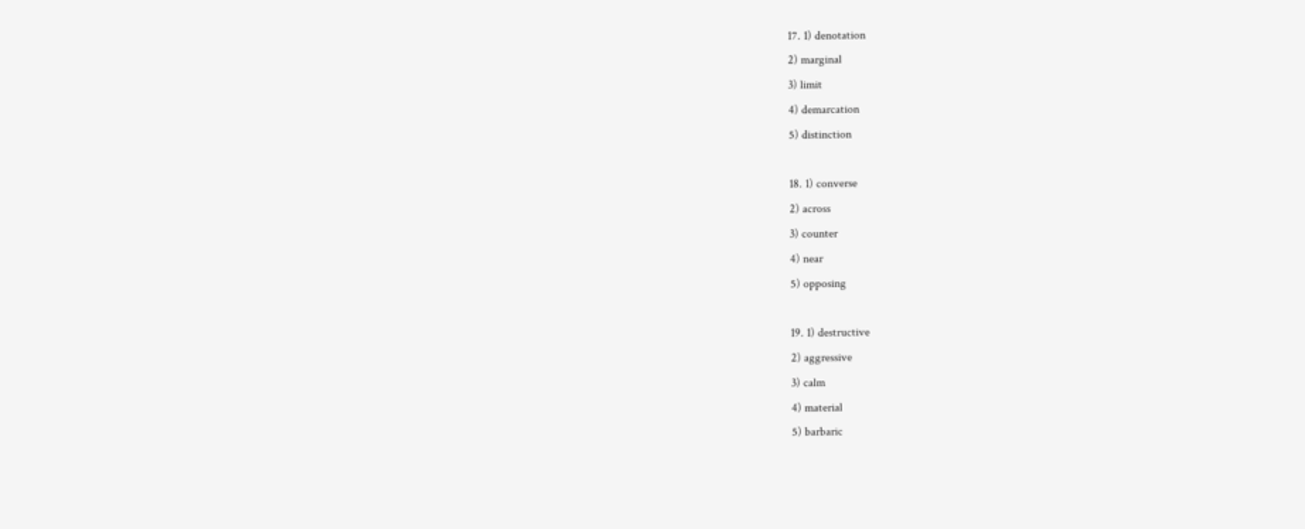17. 1) denotation
2) marginal
3) limit
4) demarcation
5) distinction

18. 1) converse
2) across
3) counter
4) near
5) opposing

19. 1) destructive
2) aggressive
3) calm
4) material
5) barbaric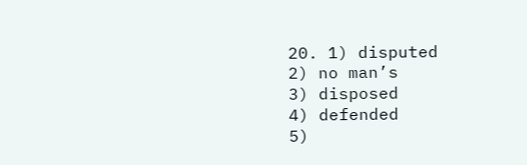20. 1) disputed
2) no man’s
3) disposed
4) defended
5)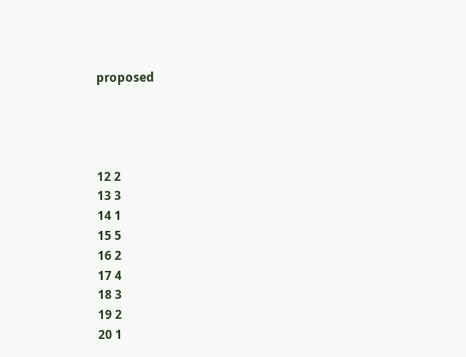proposed




12 2
13 3
14 1
15 5
16 2
17 4
18 3
19 2
20 1